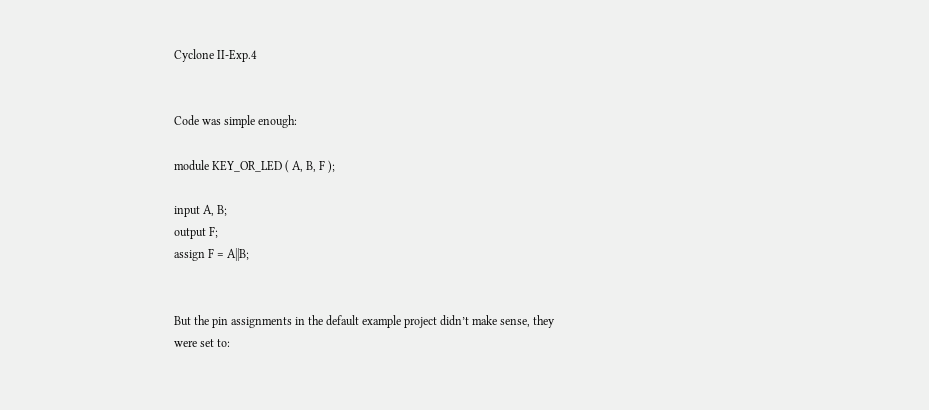Cyclone II-Exp.4


Code was simple enough:

module KEY_OR_LED ( A, B, F );

input A, B;
output F;
assign F = A||B;


But the pin assignments in the default example project didn’t make sense, they were set to: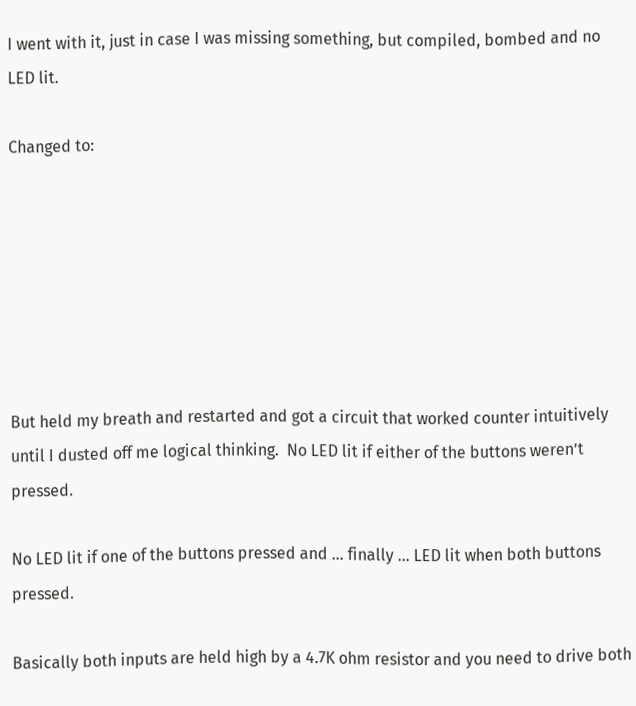I went with it, just in case I was missing something, but compiled, bombed and no LED lit.

Changed to:







But held my breath and restarted and got a circuit that worked counter intuitively until I dusted off me logical thinking.  No LED lit if either of the buttons weren’t pressed.

No LED lit if one of the buttons pressed and … finally … LED lit when both buttons pressed.

Basically both inputs are held high by a 4.7K ohm resistor and you need to drive both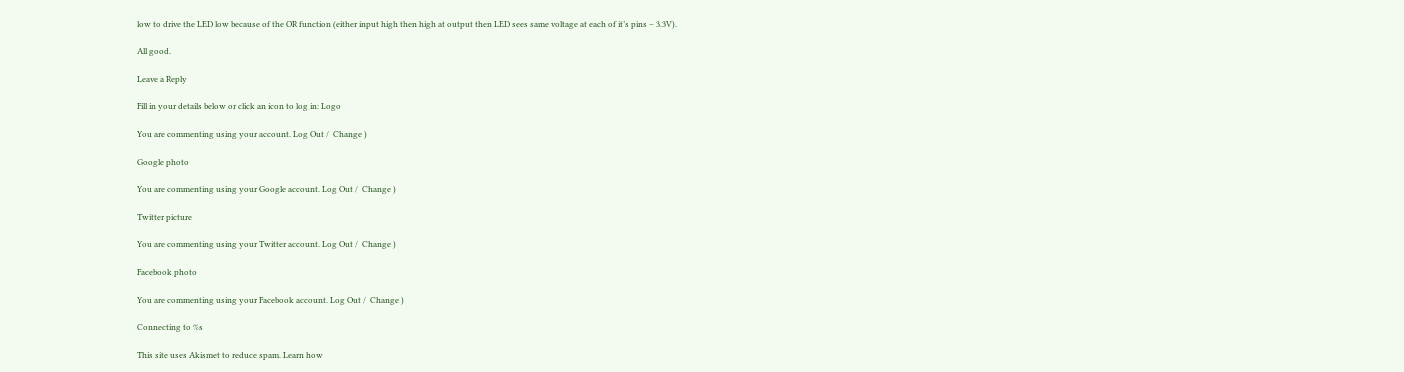low to drive the LED low because of the OR function (either input high then high at output then LED sees same voltage at each of it’s pins – 3.3V).

All good.

Leave a Reply

Fill in your details below or click an icon to log in: Logo

You are commenting using your account. Log Out /  Change )

Google photo

You are commenting using your Google account. Log Out /  Change )

Twitter picture

You are commenting using your Twitter account. Log Out /  Change )

Facebook photo

You are commenting using your Facebook account. Log Out /  Change )

Connecting to %s

This site uses Akismet to reduce spam. Learn how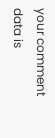your comment data is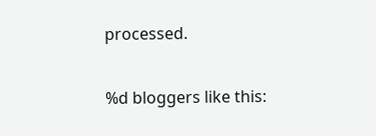processed.

%d bloggers like this: